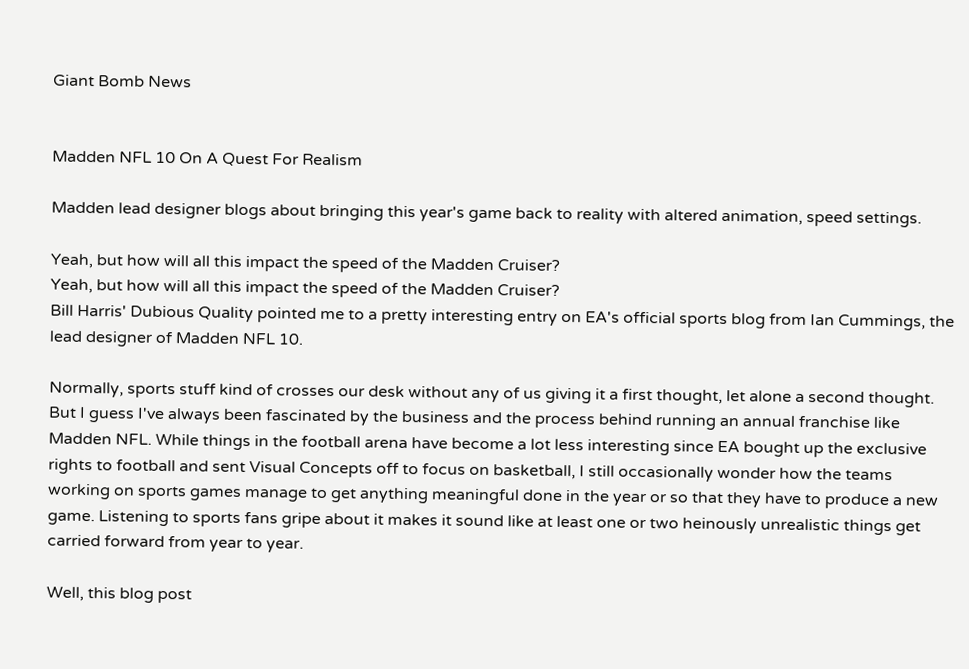Giant Bomb News


Madden NFL 10 On A Quest For Realism

Madden lead designer blogs about bringing this year's game back to reality with altered animation, speed settings.

Yeah, but how will all this impact the speed of the Madden Cruiser?
Yeah, but how will all this impact the speed of the Madden Cruiser?
Bill Harris' Dubious Quality pointed me to a pretty interesting entry on EA's official sports blog from Ian Cummings, the lead designer of Madden NFL 10.

Normally, sports stuff kind of crosses our desk without any of us giving it a first thought, let alone a second thought. But I guess I've always been fascinated by the business and the process behind running an annual franchise like Madden NFL. While things in the football arena have become a lot less interesting since EA bought up the exclusive rights to football and sent Visual Concepts off to focus on basketball, I still occasionally wonder how the teams working on sports games manage to get anything meaningful done in the year or so that they have to produce a new game. Listening to sports fans gripe about it makes it sound like at least one or two heinously unrealistic things get carried forward from year to year.

Well, this blog post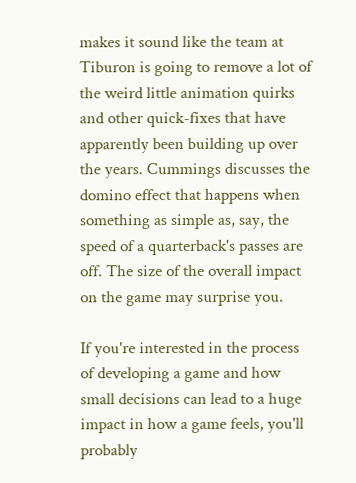makes it sound like the team at Tiburon is going to remove a lot of the weird little animation quirks and other quick-fixes that have apparently been building up over the years. Cummings discusses the domino effect that happens when something as simple as, say, the speed of a quarterback's passes are off. The size of the overall impact on the game may surprise you.

If you're interested in the process of developing a game and how small decisions can lead to a huge impact in how a game feels, you'll probably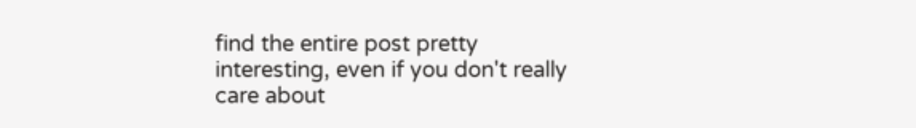find the entire post pretty interesting, even if you don't really care about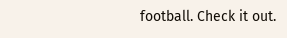football. Check it out.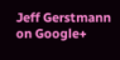Jeff Gerstmann on Google+